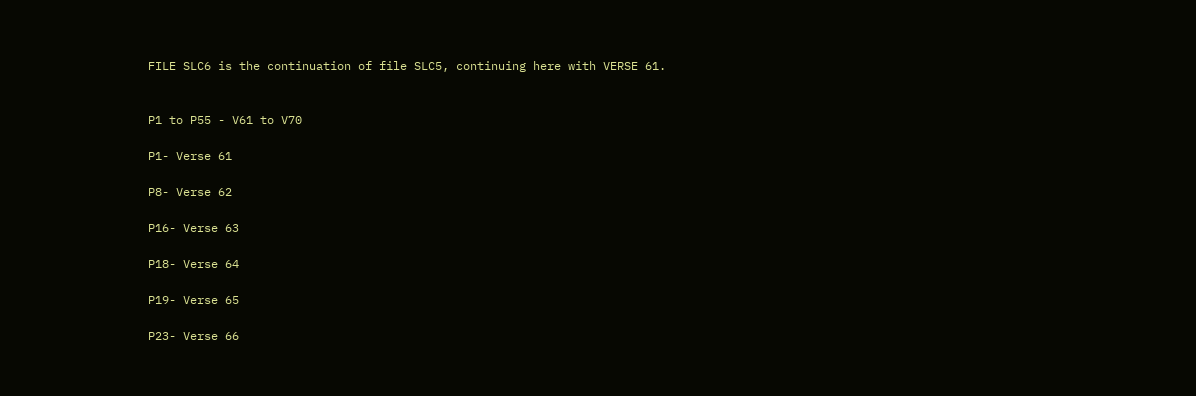FILE SLC6 is the continuation of file SLC5, continuing here with VERSE 61.


P1 to P55 - V61 to V70

P1- Verse 61

P8- Verse 62

P16- Verse 63

P18- Verse 64

P19- Verse 65

P23- Verse 66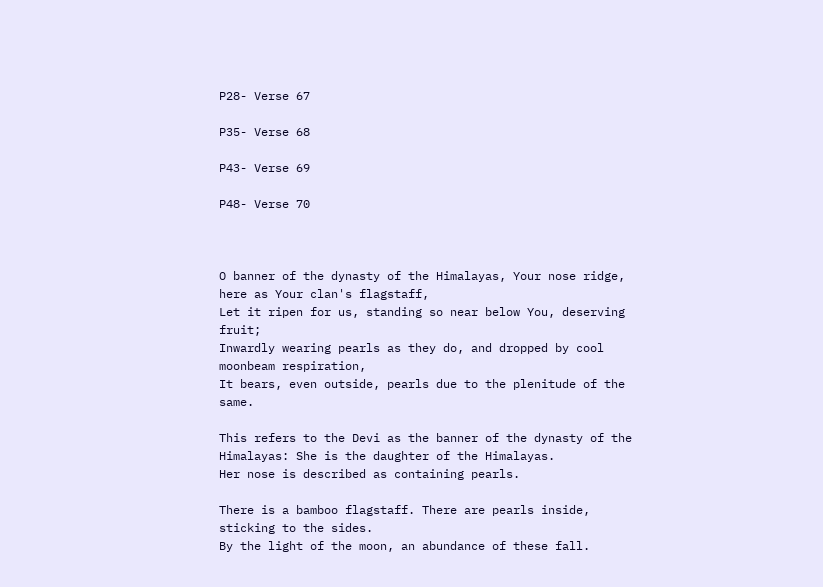P28- Verse 67

P35- Verse 68

P43- Verse 69

P48- Verse 70



O banner of the dynasty of the Himalayas, Your nose ridge, here as Your clan's flagstaff,
Let it ripen for us, standing so near below You, deserving fruit;
Inwardly wearing pearls as they do, and dropped by cool moonbeam respiration,
It bears, even outside, pearls due to the plenitude of the same.

This refers to the Devi as the banner of the dynasty of the Himalayas: She is the daughter of the Himalayas.
Her nose is described as containing pearls.

There is a bamboo flagstaff. There are pearls inside, sticking to the sides.
By the light of the moon, an abundance of these fall.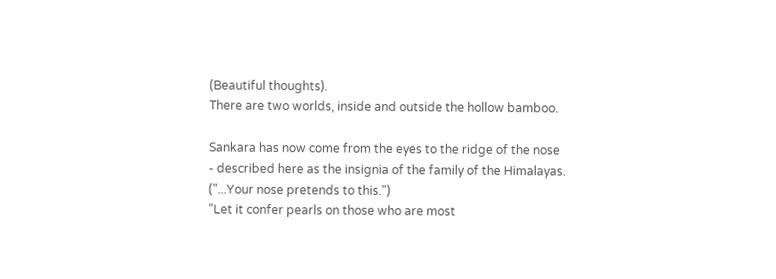(Beautiful thoughts).
There are two worlds, inside and outside the hollow bamboo.

Sankara has now come from the eyes to the ridge of the nose
- described here as the insignia of the family of the Himalayas.
("...Your nose pretends to this.")
"Let it confer pearls on those who are most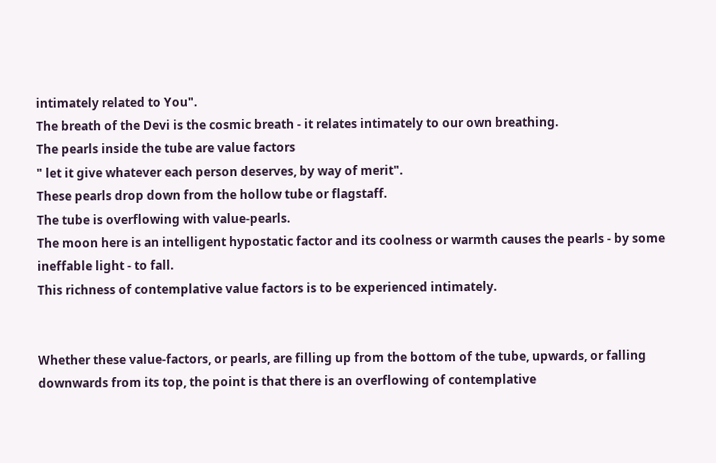intimately related to You".
The breath of the Devi is the cosmic breath - it relates intimately to our own breathing.
The pearls inside the tube are value factors
" let it give whatever each person deserves, by way of merit".
These pearls drop down from the hollow tube or flagstaff.
The tube is overflowing with value-pearls.
The moon here is an intelligent hypostatic factor and its coolness or warmth causes the pearls - by some ineffable light - to fall.
This richness of contemplative value factors is to be experienced intimately.


Whether these value-factors, or pearls, are filling up from the bottom of the tube, upwards, or falling downwards from its top, the point is that there is an overflowing of contemplative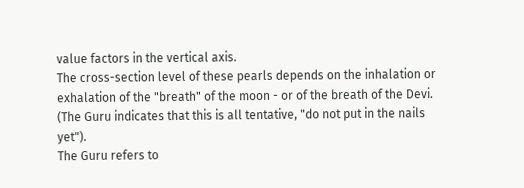value factors in the vertical axis.
The cross-section level of these pearls depends on the inhalation or exhalation of the "breath" of the moon - or of the breath of the Devi.
(The Guru indicates that this is all tentative, "do not put in the nails yet").
The Guru refers to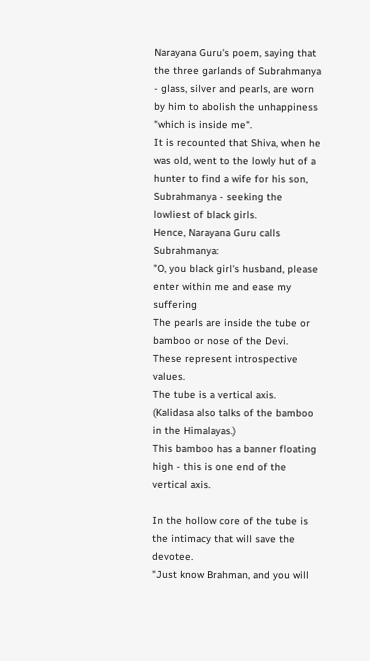Narayana Guru's poem, saying that the three garlands of Subrahmanya - glass, silver and pearls, are worn by him to abolish the unhappiness "which is inside me".
It is recounted that Shiva, when he was old, went to the lowly hut of a hunter to find a wife for his son, Subrahmanya - seeking the lowliest of black girls.
Hence, Narayana Guru calls Subrahmanya:
"O, you black girl's husband, please enter within me and ease my suffering
The pearls are inside the tube or bamboo or nose of the Devi.
These represent introspective values.
The tube is a vertical axis.
(Kalidasa also talks of the bamboo in the Himalayas.)
This bamboo has a banner floating high - this is one end of the vertical axis.

In the hollow core of the tube is the intimacy that will save the devotee.
"Just know Brahman, and you will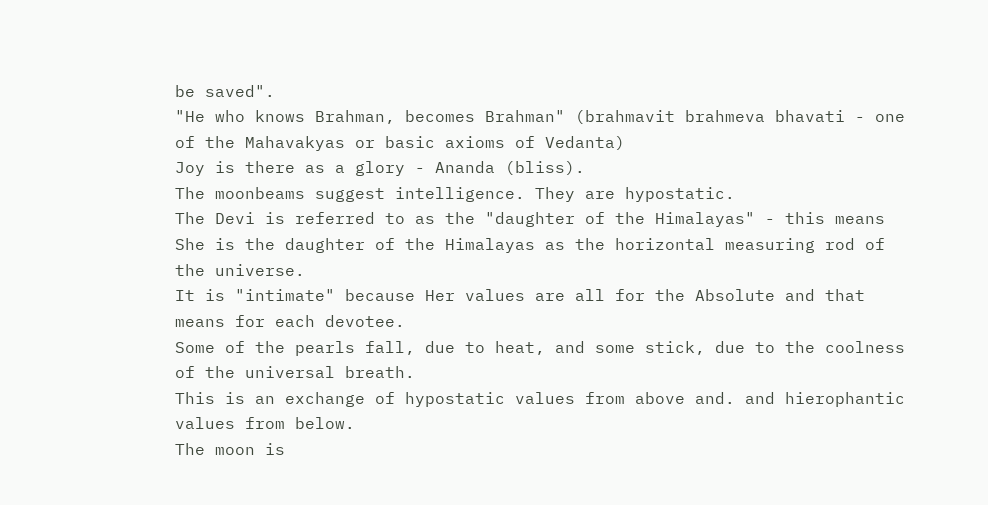be saved".
"He who knows Brahman, becomes Brahman" (brahmavit brahmeva bhavati - one of the Mahavakyas or basic axioms of Vedanta)
Joy is there as a glory - Ananda (bliss).
The moonbeams suggest intelligence. They are hypostatic.
The Devi is referred to as the "daughter of the Himalayas" - this means She is the daughter of the Himalayas as the horizontal measuring rod of the universe.
It is "intimate" because Her values are all for the Absolute and that means for each devotee.
Some of the pearls fall, due to heat, and some stick, due to the coolness of the universal breath.
This is an exchange of hypostatic values from above and. and hierophantic values from below.
The moon is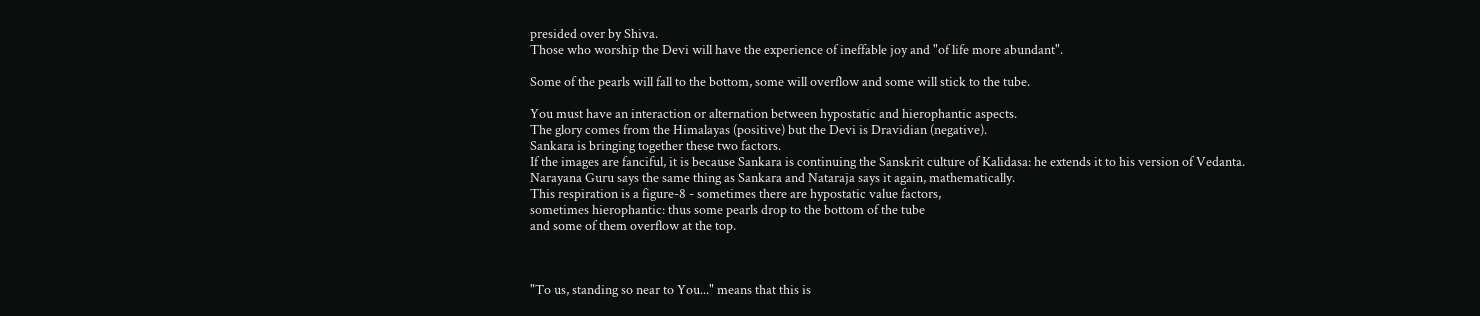presided over by Shiva.
Those who worship the Devi will have the experience of ineffable joy and "of life more abundant".

Some of the pearls will fall to the bottom, some will overflow and some will stick to the tube.

You must have an interaction or alternation between hypostatic and hierophantic aspects.
The glory comes from the Himalayas (positive) but the Devi is Dravidian (negative).
Sankara is bringing together these two factors.
If the images are fanciful, it is because Sankara is continuing the Sanskrit culture of Kalidasa: he extends it to his version of Vedanta.
Narayana Guru says the same thing as Sankara and Nataraja says it again, mathematically.
This respiration is a figure-8 - sometimes there are hypostatic value factors,
sometimes hierophantic: thus some pearls drop to the bottom of the tube
and some of them overflow at the top.



"To us, standing so near to You..." means that this is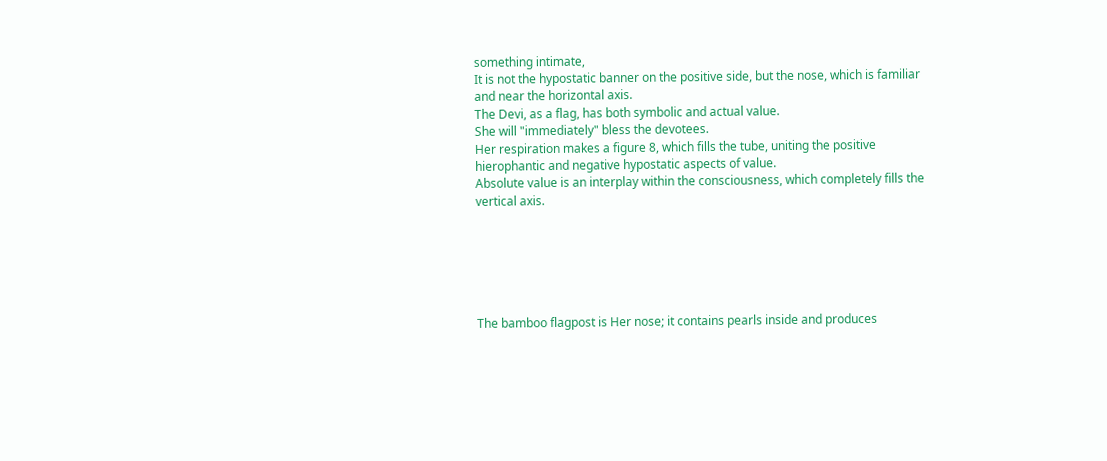something intimate,
It is not the hypostatic banner on the positive side, but the nose, which is familiar and near the horizontal axis.
The Devi, as a flag, has both symbolic and actual value.
She will "immediately" bless the devotees.
Her respiration makes a figure 8, which fills the tube, uniting the positive hierophantic and negative hypostatic aspects of value.
Absolute value is an interplay within the consciousness, which completely fills the vertical axis.






The bamboo flagpost is Her nose; it contains pearls inside and produces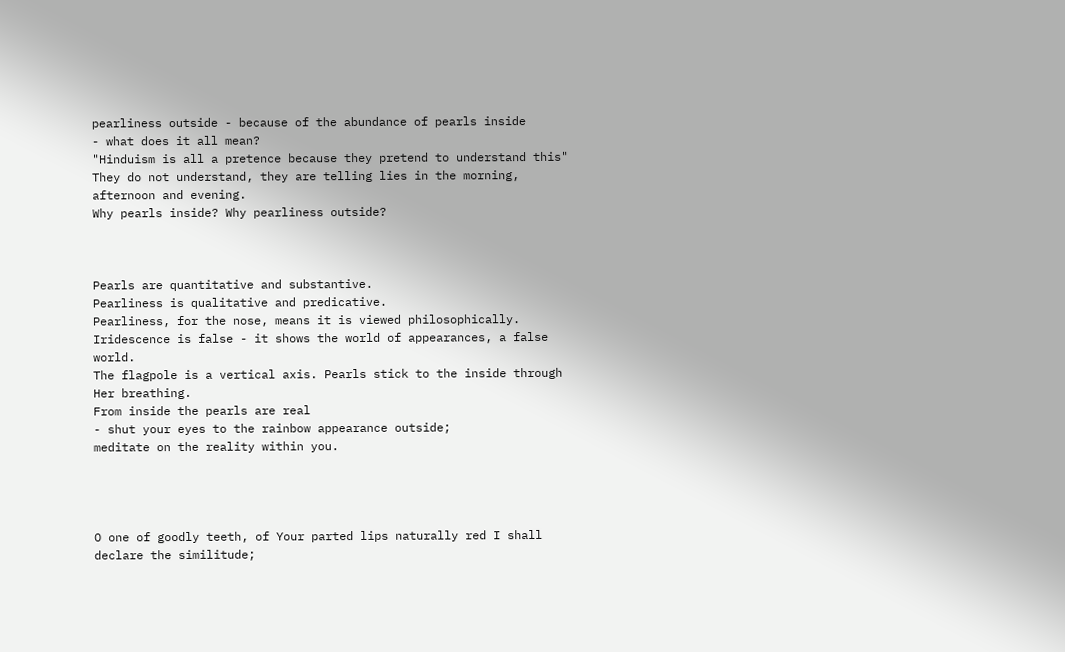pearliness outside - because of the abundance of pearls inside
- what does it all mean?
"Hinduism is all a pretence because they pretend to understand this"
They do not understand, they are telling lies in the morning, afternoon and evening.
Why pearls inside? Why pearliness outside?



Pearls are quantitative and substantive.
Pearliness is qualitative and predicative.
Pearliness, for the nose, means it is viewed philosophically.
Iridescence is false - it shows the world of appearances, a false world.
The flagpole is a vertical axis. Pearls stick to the inside through Her breathing.
From inside the pearls are real
- shut your eyes to the rainbow appearance outside;
meditate on the reality within you.




O one of goodly teeth, of Your parted lips naturally red I shall declare the similitude;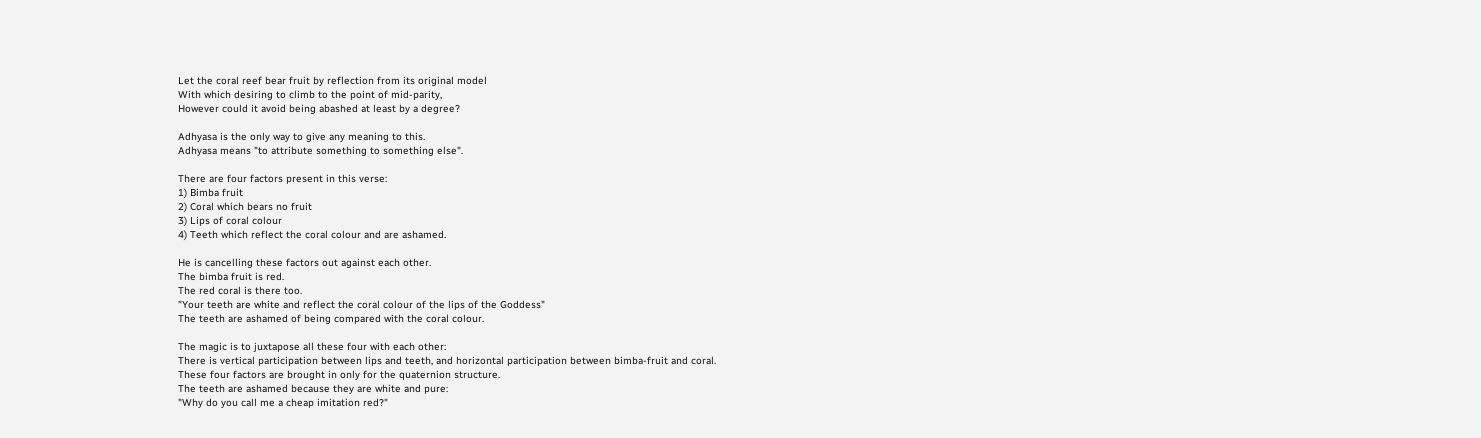Let the coral reef bear fruit by reflection from its original model
With which desiring to climb to the point of mid-parity,
However could it avoid being abashed at least by a degree?

Adhyasa is the only way to give any meaning to this.
Adhyasa means "to attribute something to something else".

There are four factors present in this verse:
1) Bimba fruit
2) Coral which bears no fruit
3) Lips of coral colour
4) Teeth which reflect the coral colour and are ashamed.

He is cancelling these factors out against each other.
The bimba fruit is red.
The red coral is there too.
"Your teeth are white and reflect the coral colour of the lips of the Goddess"
The teeth are ashamed of being compared with the coral colour.

The magic is to juxtapose all these four with each other:
There is vertical participation between lips and teeth, and horizontal participation between bimba-fruit and coral.
These four factors are brought in only for the quaternion structure.
The teeth are ashamed because they are white and pure:
"Why do you call me a cheap imitation red?"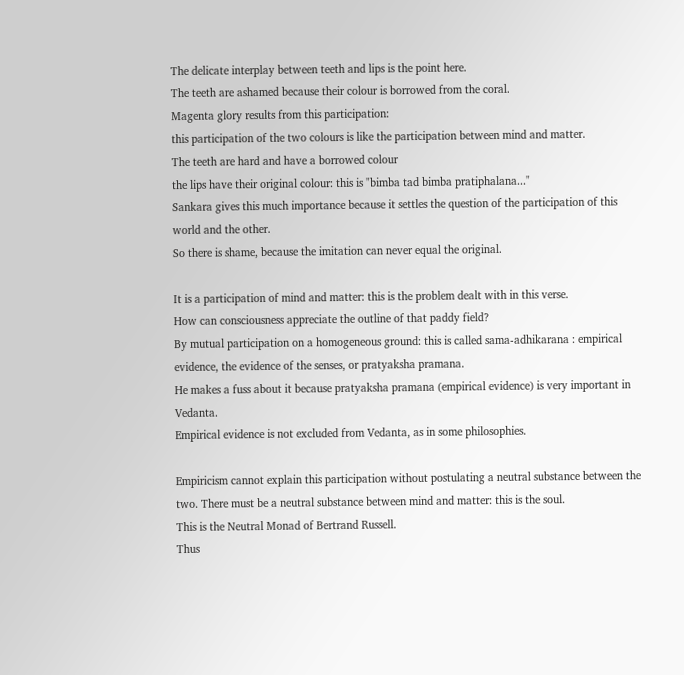The delicate interplay between teeth and lips is the point here.
The teeth are ashamed because their colour is borrowed from the coral.
Magenta glory results from this participation:
this participation of the two colours is like the participation between mind and matter.
The teeth are hard and have a borrowed colour
the lips have their original colour: this is "bimba tad bimba pratiphalana..."
Sankara gives this much importance because it settles the question of the participation of this world and the other.
So there is shame, because the imitation can never equal the original.

It is a participation of mind and matter: this is the problem dealt with in this verse.
How can consciousness appreciate the outline of that paddy field?
By mutual participation on a homogeneous ground: this is called sama-adhikarana : empirical evidence, the evidence of the senses, or pratyaksha pramana.
He makes a fuss about it because pratyaksha pramana (empirical evidence) is very important in Vedanta.
Empirical evidence is not excluded from Vedanta, as in some philosophies.

Empiricism cannot explain this participation without postulating a neutral substance between the two. There must be a neutral substance between mind and matter: this is the soul.
This is the Neutral Monad of Bertrand Russell.
Thus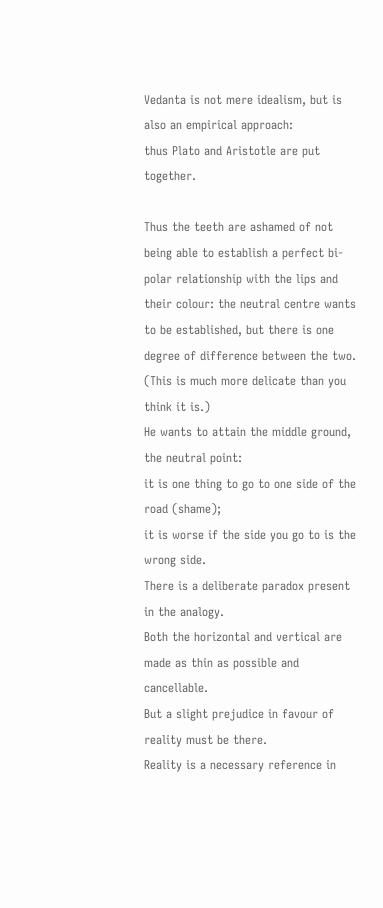Vedanta is not mere idealism, but is also an empirical approach:
thus Plato and Aristotle are put together.

Thus the teeth are ashamed of not being able to establish a perfect bi-polar relationship with the lips and their colour: the neutral centre wants to be established, but there is one degree of difference between the two.
(This is much more delicate than you think it is.)
He wants to attain the middle ground, the neutral point:
it is one thing to go to one side of the road (shame);
it is worse if the side you go to is the wrong side.
There is a deliberate paradox present in the analogy.
Both the horizontal and vertical are made as thin as possible and cancellable.
But a slight prejudice in favour of reality must be there.
Reality is a necessary reference in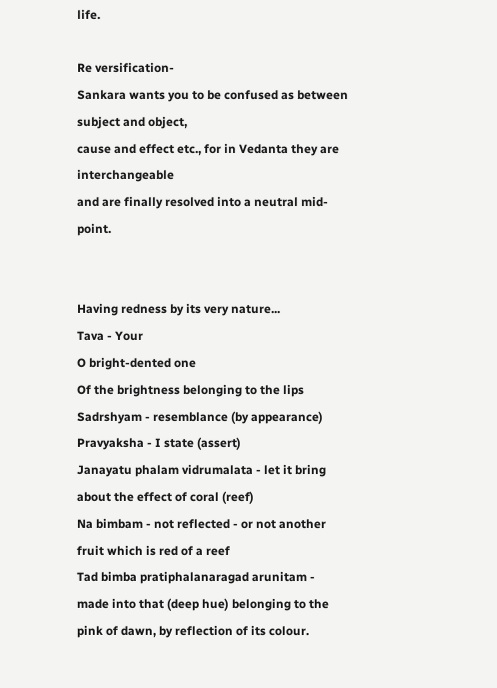life.

Re versification-
Sankara wants you to be confused as between subject and object,
cause and effect etc., for in Vedanta they are interchangeable
and are finally resolved into a neutral mid-point.


Having redness by its very nature...
Tava - Your
O bright-dented one
Of the brightness belonging to the lips
Sadrshyam - resemblance (by appearance)
Pravyaksha - I state (assert)
Janayatu phalam vidrumalata - let it bring about the effect of coral (reef)
Na bimbam - not reflected - or not another fruit which is red of a reef
Tad bimba pratiphalanaragad arunitam - made into that (deep hue) belonging to the pink of dawn, by reflection of its colour.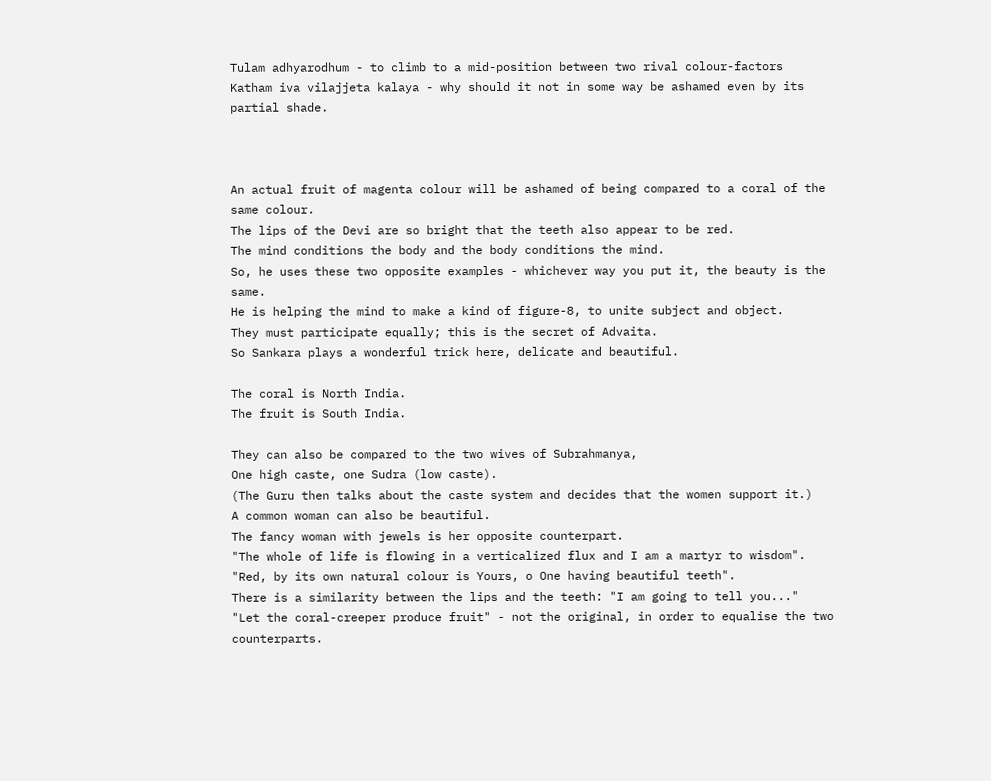Tulam adhyarodhum - to climb to a mid-position between two rival colour-factors
Katham iva vilajjeta kalaya - why should it not in some way be ashamed even by its partial shade.



An actual fruit of magenta colour will be ashamed of being compared to a coral of the same colour.
The lips of the Devi are so bright that the teeth also appear to be red.
The mind conditions the body and the body conditions the mind.
So, he uses these two opposite examples - whichever way you put it, the beauty is the same.
He is helping the mind to make a kind of figure-8, to unite subject and object.
They must participate equally; this is the secret of Advaita.
So Sankara plays a wonderful trick here, delicate and beautiful.

The coral is North India.
The fruit is South India.

They can also be compared to the two wives of Subrahmanya,
One high caste, one Sudra (low caste).
(The Guru then talks about the caste system and decides that the women support it.)
A common woman can also be beautiful.
The fancy woman with jewels is her opposite counterpart.
"The whole of life is flowing in a verticalized flux and I am a martyr to wisdom".
"Red, by its own natural colour is Yours, o One having beautiful teeth".
There is a similarity between the lips and the teeth: "I am going to tell you..."
"Let the coral-creeper produce fruit" - not the original, in order to equalise the two counterparts.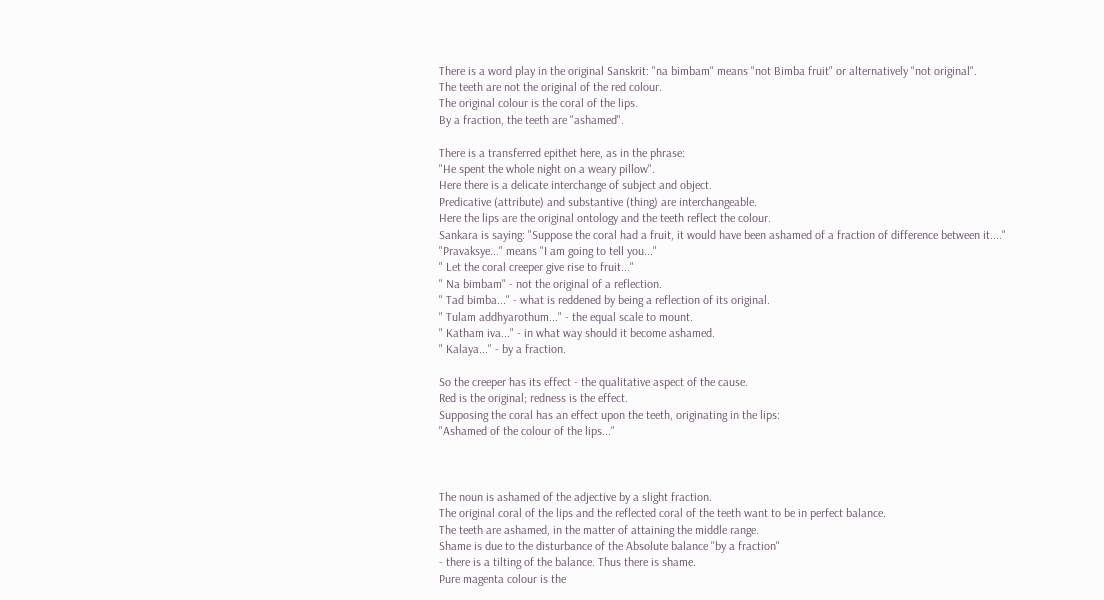There is a word play in the original Sanskrit: "na bimbam" means "not Bimba fruit" or alternatively "not original".
The teeth are not the original of the red colour.
The original colour is the coral of the lips.
By a fraction, the teeth are "ashamed".

There is a transferred epithet here, as in the phrase:
"He spent the whole night on a weary pillow".
Here there is a delicate interchange of subject and object.
Predicative (attribute) and substantive (thing) are interchangeable.
Here the lips are the original ontology and the teeth reflect the colour.
Sankara is saying: "Suppose the coral had a fruit, it would have been ashamed of a fraction of difference between it...."
"Pravaksye..." means "I am going to tell you..."
" Let the coral creeper give rise to fruit..."
" Na bimbam" - not the original of a reflection.
" Tad bimba..." - what is reddened by being a reflection of its original.
" Tulam addhyarothum..." - the equal scale to mount.
" Katham iva..." - in what way should it become ashamed.
" Kalaya..." - by a fraction.

So the creeper has its effect - the qualitative aspect of the cause.
Red is the original; redness is the effect.
Supposing the coral has an effect upon the teeth, originating in the lips:
"Ashamed of the colour of the lips..."



The noun is ashamed of the adjective by a slight fraction.
The original coral of the lips and the reflected coral of the teeth want to be in perfect balance.
The teeth are ashamed, in the matter of attaining the middle range.
Shame is due to the disturbance of the Absolute balance "by a fraction"
- there is a tilting of the balance. Thus there is shame.
Pure magenta colour is the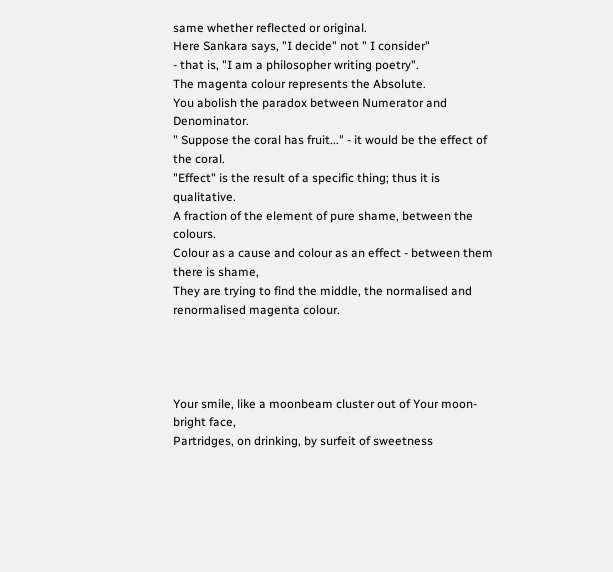same whether reflected or original.
Here Sankara says, "I decide" not " I consider"
- that is, "I am a philosopher writing poetry".
The magenta colour represents the Absolute.
You abolish the paradox between Numerator and Denominator.
" Suppose the coral has fruit..." - it would be the effect of the coral.
"Effect" is the result of a specific thing; thus it is qualitative.
A fraction of the element of pure shame, between the colours.
Colour as a cause and colour as an effect - between them there is shame,
They are trying to find the middle, the normalised and renormalised magenta colour.




Your smile, like a moonbeam cluster out of Your moon-bright face,
Partridges, on drinking, by surfeit of sweetness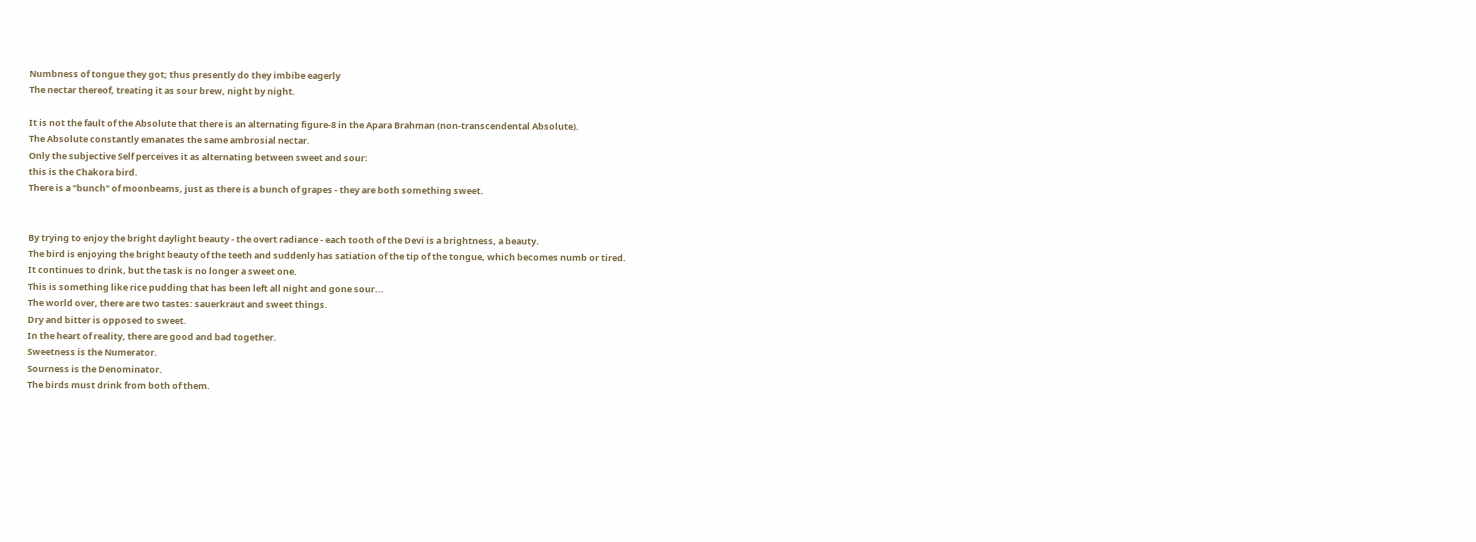Numbness of tongue they got; thus presently do they imbibe eagerly
The nectar thereof, treating it as sour brew, night by night.

It is not the fault of the Absolute that there is an alternating figure-8 in the Apara Brahman (non-transcendental Absolute).
The Absolute constantly emanates the same ambrosial nectar.
Only the subjective Self perceives it as alternating between sweet and sour:
this is the Chakora bird.
There is a "bunch" of moonbeams, just as there is a bunch of grapes - they are both something sweet.


By trying to enjoy the bright daylight beauty - the overt radiance - each tooth of the Devi is a brightness, a beauty.
The bird is enjoying the bright beauty of the teeth and suddenly has satiation of the tip of the tongue, which becomes numb or tired.
It continues to drink, but the task is no longer a sweet one.
This is something like rice pudding that has been left all night and gone sour...
The world over, there are two tastes: sauerkraut and sweet things.
Dry and bitter is opposed to sweet.
In the heart of reality, there are good and bad together.
Sweetness is the Numerator.
Sourness is the Denominator.
The birds must drink from both of them.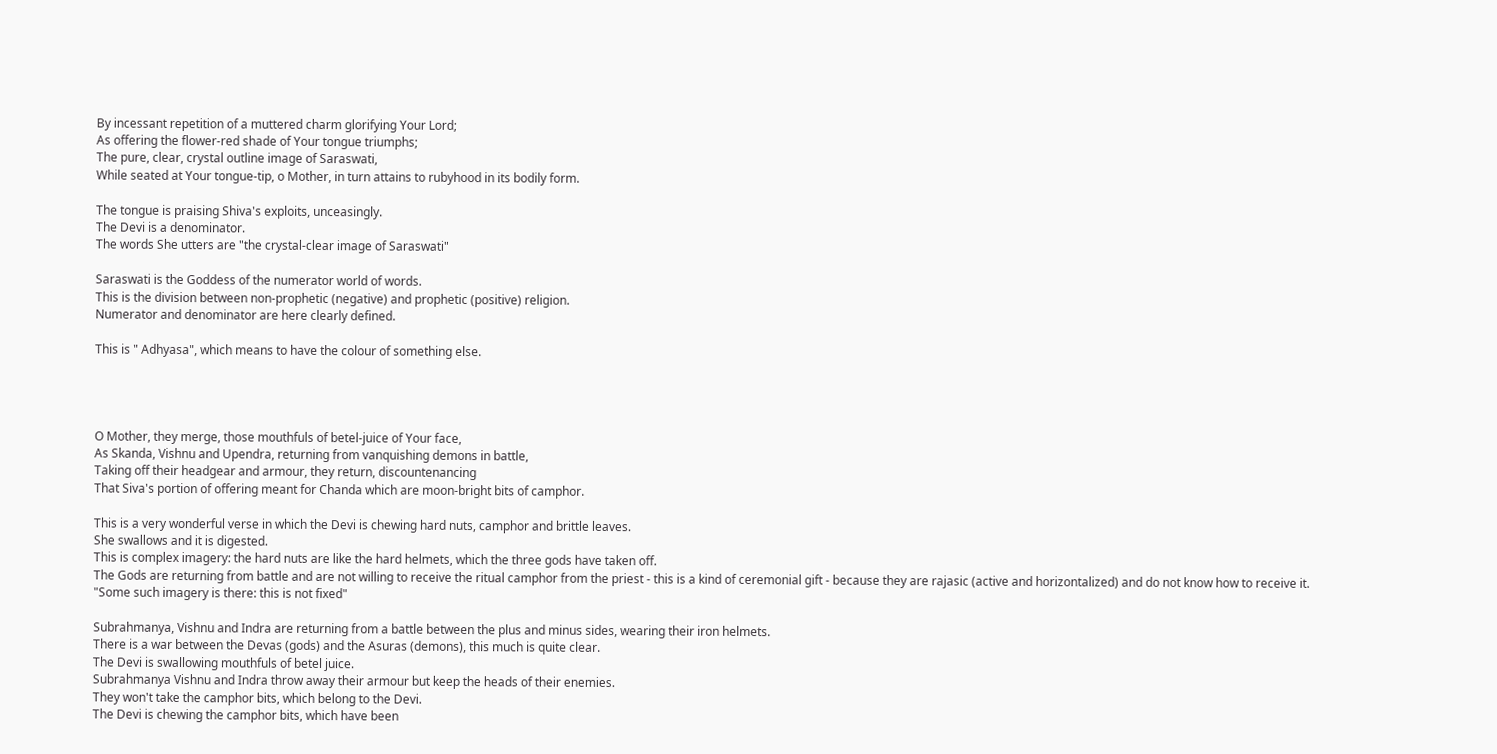By incessant repetition of a muttered charm glorifying Your Lord;
As offering the flower-red shade of Your tongue triumphs;
The pure, clear, crystal outline image of Saraswati,
While seated at Your tongue-tip, o Mother, in turn attains to rubyhood in its bodily form.

The tongue is praising Shiva's exploits, unceasingly.
The Devi is a denominator.
The words She utters are "the crystal-clear image of Saraswati"

Saraswati is the Goddess of the numerator world of words.
This is the division between non-prophetic (negative) and prophetic (positive) religion.
Numerator and denominator are here clearly defined.

This is " Adhyasa", which means to have the colour of something else.




O Mother, they merge, those mouthfuls of betel-juice of Your face,
As Skanda, Vishnu and Upendra, returning from vanquishing demons in battle,
Taking off their headgear and armour, they return, discountenancing
That Siva's portion of offering meant for Chanda which are moon-bright bits of camphor.

This is a very wonderful verse in which the Devi is chewing hard nuts, camphor and brittle leaves.
She swallows and it is digested.
This is complex imagery: the hard nuts are like the hard helmets, which the three gods have taken off.
The Gods are returning from battle and are not willing to receive the ritual camphor from the priest - this is a kind of ceremonial gift - because they are rajasic (active and horizontalized) and do not know how to receive it.
"Some such imagery is there: this is not fixed"

Subrahmanya, Vishnu and Indra are returning from a battle between the plus and minus sides, wearing their iron helmets.
There is a war between the Devas (gods) and the Asuras (demons), this much is quite clear.
The Devi is swallowing mouthfuls of betel juice.
Subrahmanya Vishnu and Indra throw away their armour but keep the heads of their enemies.
They won't take the camphor bits, which belong to the Devi.
The Devi is chewing the camphor bits, which have been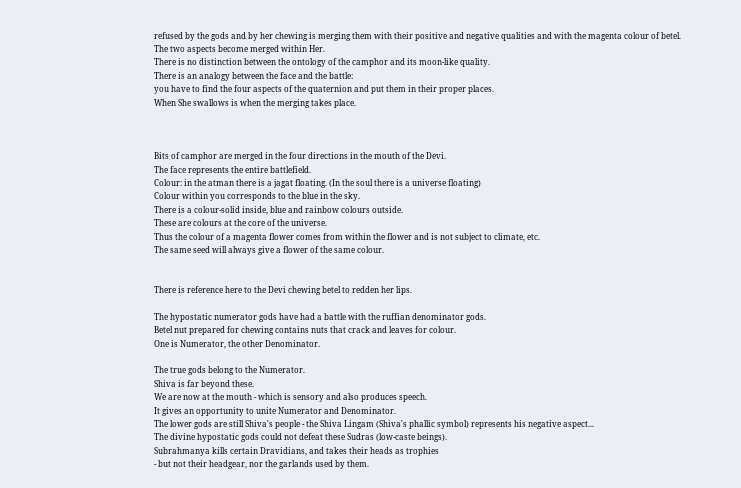refused by the gods and by her chewing is merging them with their positive and negative qualities and with the magenta colour of betel.
The two aspects become merged within Her.
There is no distinction between the ontology of the camphor and its moon-like quality.
There is an analogy between the face and the battle:
you have to find the four aspects of the quaternion and put them in their proper places.
When She swallows is when the merging takes place.



Bits of camphor are merged in the four directions in the mouth of the Devi.
The face represents the entire battlefield.
Colour: in the atman there is a jagat floating. (In the soul there is a universe floating)
Colour within you corresponds to the blue in the sky.
There is a colour-solid inside, blue and rainbow colours outside.
These are colours at the core of the universe.
Thus the colour of a magenta flower comes from within the flower and is not subject to climate, etc.
The same seed will always give a flower of the same colour.


There is reference here to the Devi chewing betel to redden her lips.

The hypostatic numerator gods have had a battle with the ruffian denominator gods.
Betel nut prepared for chewing contains nuts that crack and leaves for colour.
One is Numerator, the other Denominator.

The true gods belong to the Numerator.
Shiva is far beyond these.
We are now at the mouth - which is sensory and also produces speech.
It gives an opportunity to unite Numerator and Denominator.
The lower gods are still Shiva's people - the Shiva Lingam (Shiva's phallic symbol) represents his negative aspect...
The divine hypostatic gods could not defeat these Sudras (low-caste beings).
Subrahmanya kills certain Dravidians, and takes their heads as trophies
- but not their headgear, nor the garlands used by them.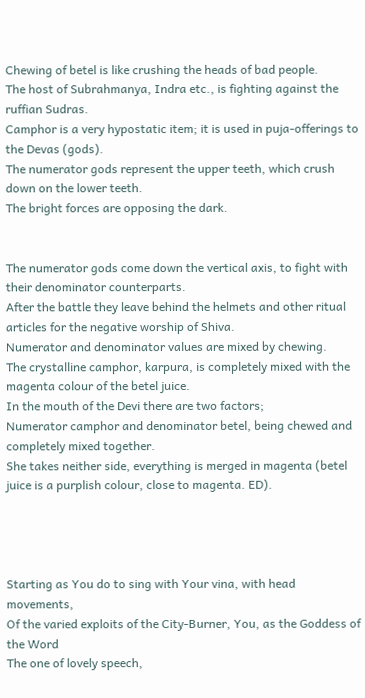Chewing of betel is like crushing the heads of bad people.
The host of Subrahmanya, Indra etc., is fighting against the ruffian Sudras.
Camphor is a very hypostatic item; it is used in puja-offerings to the Devas (gods).
The numerator gods represent the upper teeth, which crush down on the lower teeth.
The bright forces are opposing the dark.


The numerator gods come down the vertical axis, to fight with their denominator counterparts.
After the battle they leave behind the helmets and other ritual articles for the negative worship of Shiva.
Numerator and denominator values are mixed by chewing.
The crystalline camphor, karpura, is completely mixed with the magenta colour of the betel juice.
In the mouth of the Devi there are two factors;
Numerator camphor and denominator betel, being chewed and completely mixed together.
She takes neither side, everything is merged in magenta (betel juice is a purplish colour, close to magenta. ED).




Starting as You do to sing with Your vina, with head movements,
Of the varied exploits of the City-Burner, You, as the Goddess of the Word
The one of lovely speech,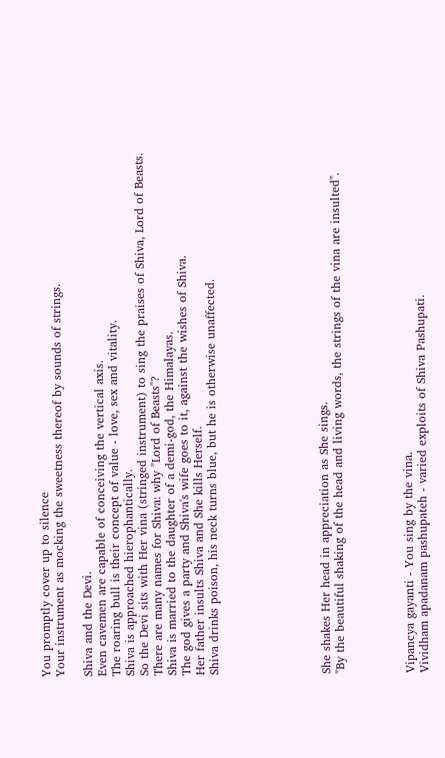You promptly cover up to silence
Your instrument as mocking the sweetness thereof by sounds of strings.

Shiva and the Devi.
Even cavemen are capable of conceiving the vertical axis.
The roaring bull is their concept of value - love, sex and vitality.
Shiva is approached hierophantically.
So the Devi sits with Her vina (stringed instrument) to sing the praises of Shiva, Lord of Beasts.
There are many names for Shiva: why "Lord of Beasts"?
Shiva is married to the daughter of a demi-god, the Himalayas.
The god gives a party and Shiva's wife goes to it, against the wishes of Shiva.
Her father insults Shiva and She kills Herself.
Shiva drinks poison, his neck turns blue, but he is otherwise unaffected.







She shakes Her head in appreciation as She sings.
"By the beautiful shaking of the head and living words, the strings of the vina are insulted".




Vipancya gayanti - You sing by the vina.
Vividham apadanam pashupateh - varied exploits of Shiva Pashupati.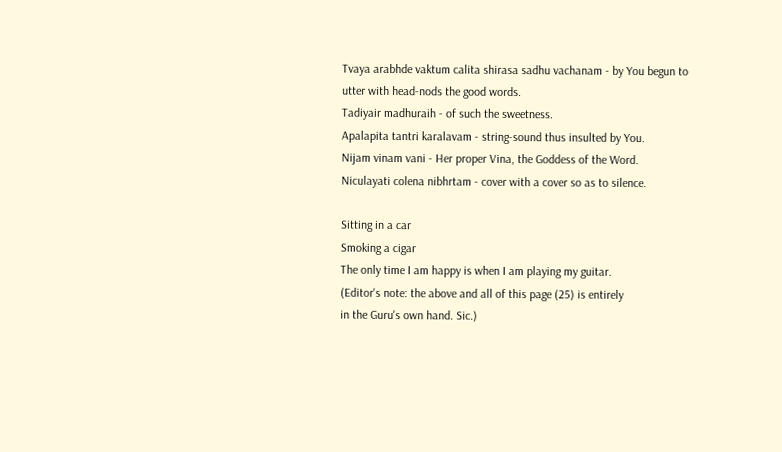Tvaya arabhde vaktum calita shirasa sadhu vachanam - by You begun to utter with head-nods the good words.
Tadiyair madhuraih - of such the sweetness.
Apalapita tantri karalavam - string-sound thus insulted by You.
Nijam vinam vani - Her proper Vina, the Goddess of the Word.
Niculayati colena nibhrtam - cover with a cover so as to silence.

Sitting in a car
Smoking a cigar
The only time I am happy is when I am playing my guitar.
(Editor's note: the above and all of this page (25) is entirely
in the Guru's own hand. Sic.)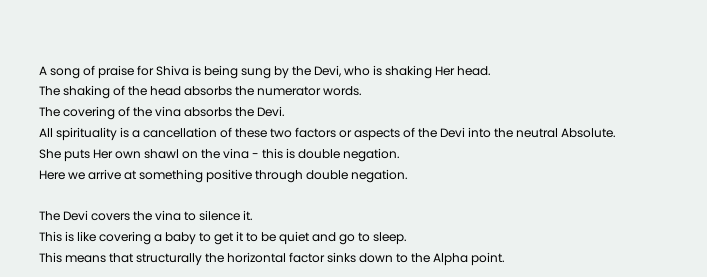A song of praise for Shiva is being sung by the Devi, who is shaking Her head.
The shaking of the head absorbs the numerator words.
The covering of the vina absorbs the Devi.
All spirituality is a cancellation of these two factors or aspects of the Devi into the neutral Absolute.
She puts Her own shawl on the vina - this is double negation.
Here we arrive at something positive through double negation.

The Devi covers the vina to silence it.
This is like covering a baby to get it to be quiet and go to sleep.
This means that structurally the horizontal factor sinks down to the Alpha point.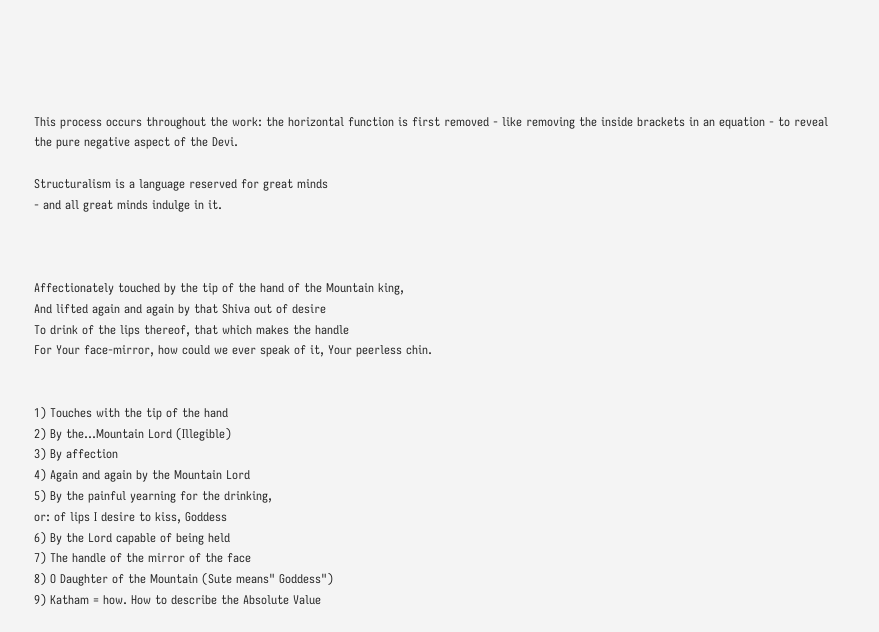This process occurs throughout the work: the horizontal function is first removed - like removing the inside brackets in an equation - to reveal the pure negative aspect of the Devi.

Structuralism is a language reserved for great minds
- and all great minds indulge in it.



Affectionately touched by the tip of the hand of the Mountain king,
And lifted again and again by that Shiva out of desire
To drink of the lips thereof, that which makes the handle
For Your face-mirror, how could we ever speak of it, Your peerless chin.


1) Touches with the tip of the hand
2) By the...Mountain Lord (Illegible)
3) By affection
4) Again and again by the Mountain Lord
5) By the painful yearning for the drinking,
or: of lips I desire to kiss, Goddess
6) By the Lord capable of being held
7) The handle of the mirror of the face
8) O Daughter of the Mountain (Sute means" Goddess")
9) Katham = how. How to describe the Absolute Value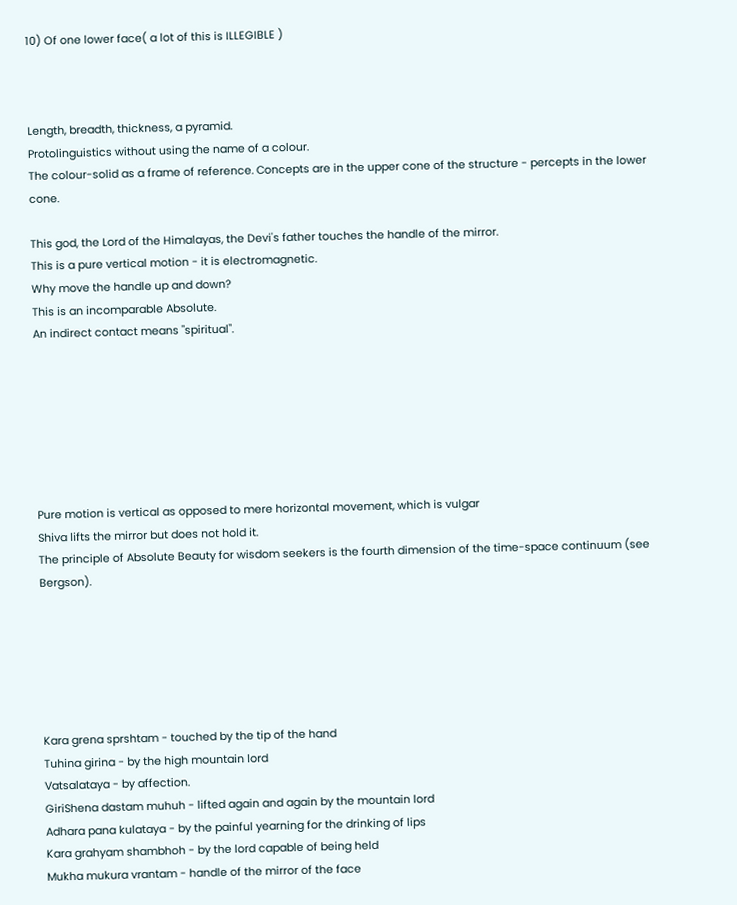10) Of one lower face( a lot of this is ILLEGIBLE )



Length, breadth, thickness, a pyramid.
Protolinguistics without using the name of a colour.
The colour-solid as a frame of reference. Concepts are in the upper cone of the structure - percepts in the lower cone.

This god, the Lord of the Himalayas, the Devi's father touches the handle of the mirror.
This is a pure vertical motion - it is electromagnetic.
Why move the handle up and down?
This is an incomparable Absolute.
An indirect contact means "spiritual".







Pure motion is vertical as opposed to mere horizontal movement, which is vulgar
Shiva lifts the mirror but does not hold it.
The principle of Absolute Beauty for wisdom seekers is the fourth dimension of the time-space continuum (see Bergson).






Kara grena sprshtam - touched by the tip of the hand
Tuhina girina - by the high mountain lord
Vatsalataya - by affection.
GiriShena dastam muhuh - lifted again and again by the mountain lord
Adhara pana kulataya - by the painful yearning for the drinking of lips
Kara grahyam shambhoh - by the lord capable of being held
Mukha mukura vrantam - handle of the mirror of the face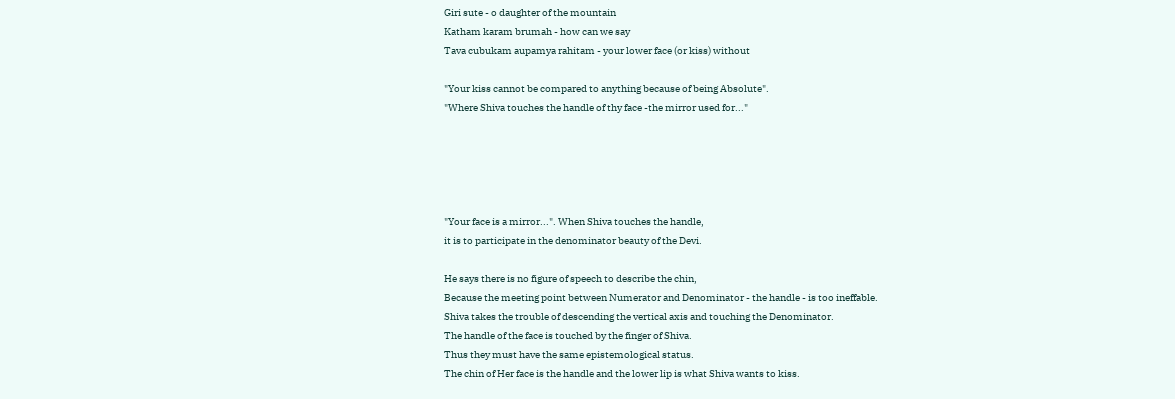Giri sute - o daughter of the mountain
Katham karam brumah - how can we say
Tava cubukam aupamya rahitam - your lower face (or kiss) without

"Your kiss cannot be compared to anything because of being Absolute".
"Where Shiva touches the handle of thy face -the mirror used for..."





"Your face is a mirror...". When Shiva touches the handle,
it is to participate in the denominator beauty of the Devi.

He says there is no figure of speech to describe the chin,
Because the meeting point between Numerator and Denominator - the handle - is too ineffable.
Shiva takes the trouble of descending the vertical axis and touching the Denominator.
The handle of the face is touched by the finger of Shiva.
Thus they must have the same epistemological status.
The chin of Her face is the handle and the lower lip is what Shiva wants to kiss.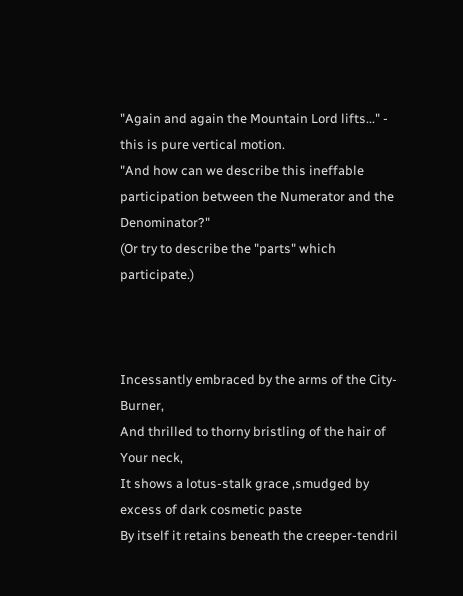"Again and again the Mountain Lord lifts..." - this is pure vertical motion.
"And how can we describe this ineffable participation between the Numerator and the Denominator?"
(Or try to describe the "parts" which participate.)



Incessantly embraced by the arms of the City-Burner,
And thrilled to thorny bristling of the hair of Your neck,
It shows a lotus-stalk grace ,smudged by excess of dark cosmetic paste
By itself it retains beneath the creeper-tendril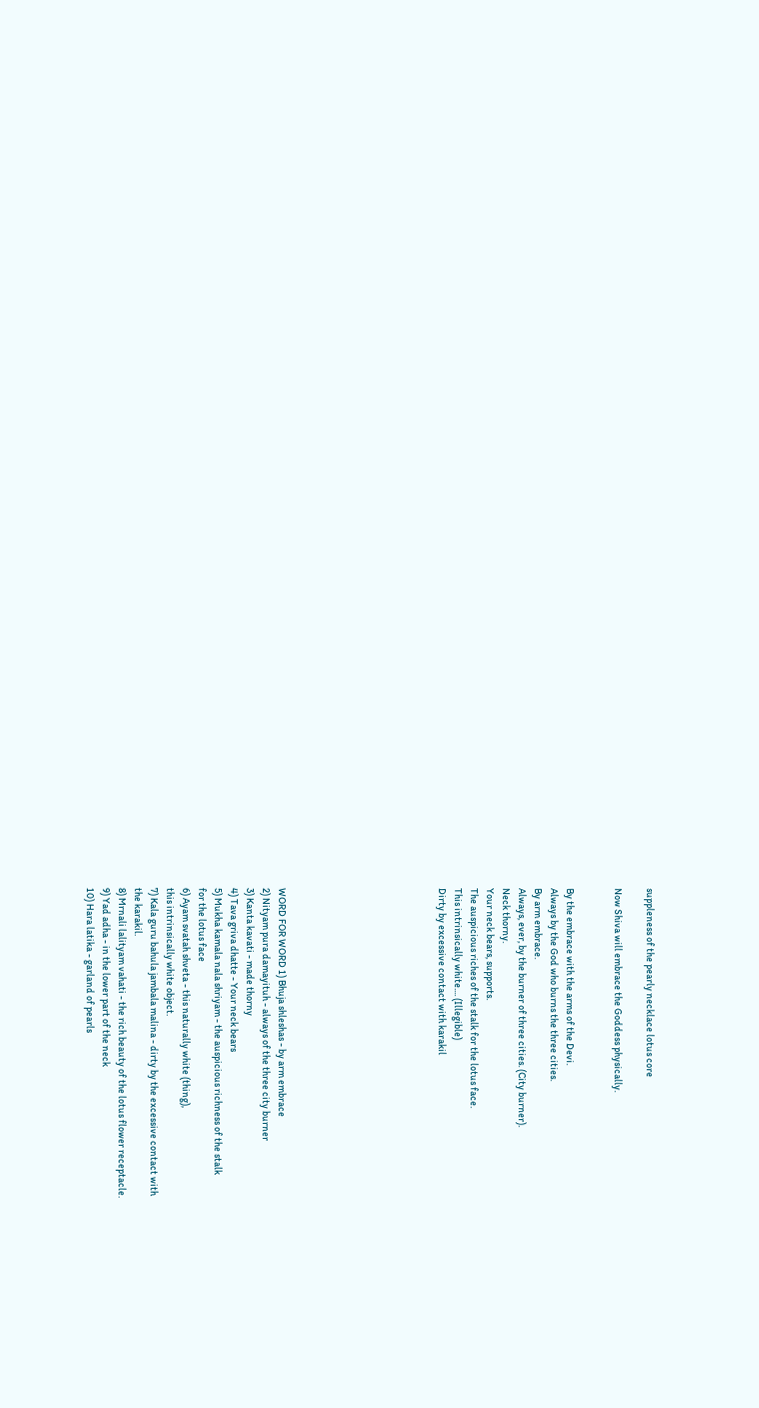suppleness of the pearly necklace lotus core

Now Shiva will embrace the Goddess physically.


By the embrace with the arms of the Devi.
Always by the God who burns the three cities.
By arm embrace.
Always, ever, by the burner of three cities. (City burner).
Neck thorny.
Your neck bears, supports.
The auspicious riches of the stalk for the lotus face.
This intrinsically white.... (Illegible)
Dirty by excessive contact with karakil









WORD FOR WORD 1) Bhuja shleshas - by arm embrace
2) Nityam pura damayituh - always of the three city burner
3) Kanta kavati - made thorny
4) Tava griva dhatte - Your neck bears
5) Mukha kamala nala shriyam - the auspicious richness of the stalk
for the lotus face
6) Ayam svatah shveta - this naturally white (thing),
this intrinsically white object.
7) Kala guru bahula jambala malina - dirty by the excessive contact with
the karakil.
8) Mrnali lalityam vahati - the rich beauty of the lotus flower receptacle.
9) Yad adha - in the lower part of the neck
10) Hara latika - garland of pearls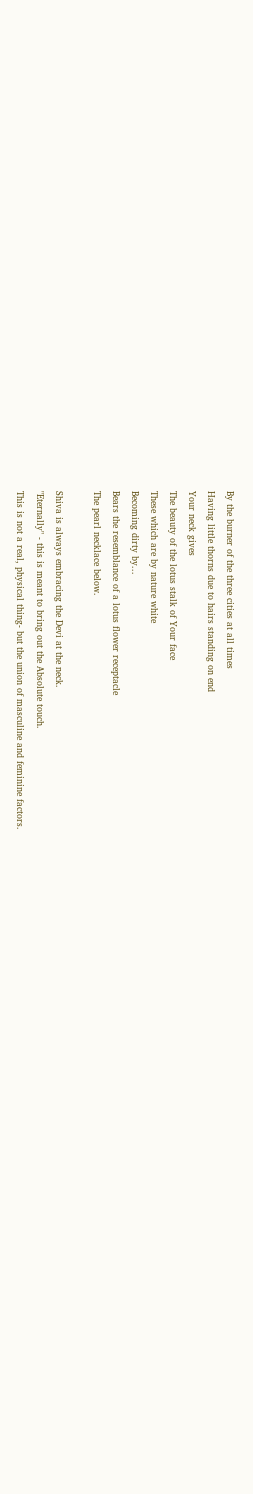By the burner of the three cities at all times
Having little thorns due to hairs standing on end
Your neck gives
The beauty of the lotus stalk of Your face
These which are by nature white
Becoming dirty by...
Bears the resemblance of a lotus flower receptacle
The pearl necklace below.

Shiva is always embracing the Devi at the neck.
"Eternally" - this is meant to bring out the Absolute touch.
This is not a real, physical thing- but the union of masculine and feminine factors.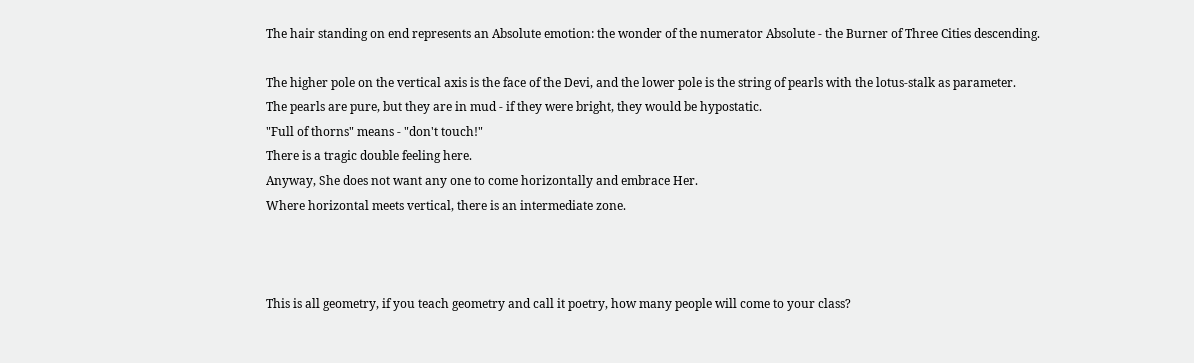The hair standing on end represents an Absolute emotion: the wonder of the numerator Absolute - the Burner of Three Cities descending.

The higher pole on the vertical axis is the face of the Devi, and the lower pole is the string of pearls with the lotus-stalk as parameter.
The pearls are pure, but they are in mud - if they were bright, they would be hypostatic.
"Full of thorns" means - "don't touch!"
There is a tragic double feeling here.
Anyway, She does not want any one to come horizontally and embrace Her.
Where horizontal meets vertical, there is an intermediate zone.



This is all geometry, if you teach geometry and call it poetry, how many people will come to your class?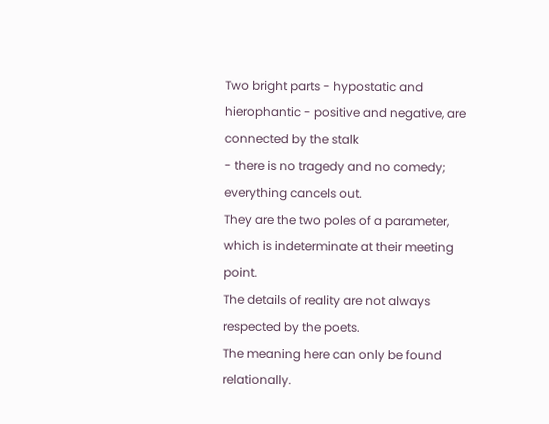Two bright parts - hypostatic and hierophantic - positive and negative, are connected by the stalk
- there is no tragedy and no comedy; everything cancels out.
They are the two poles of a parameter, which is indeterminate at their meeting point.
The details of reality are not always respected by the poets.
The meaning here can only be found relationally.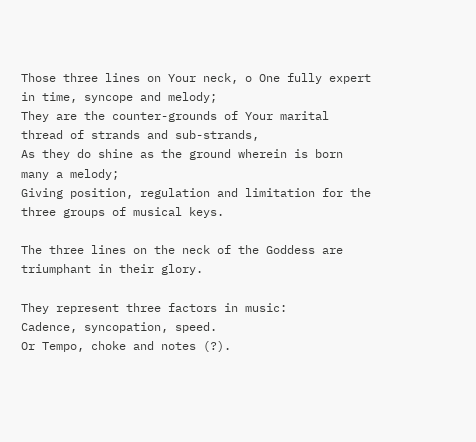Those three lines on Your neck, o One fully expert in time, syncope and melody;
They are the counter-grounds of Your marital thread of strands and sub-strands,
As they do shine as the ground wherein is born many a melody;
Giving position, regulation and limitation for the three groups of musical keys.

The three lines on the neck of the Goddess are triumphant in their glory.

They represent three factors in music:
Cadence, syncopation, speed.
Or Tempo, choke and notes (?).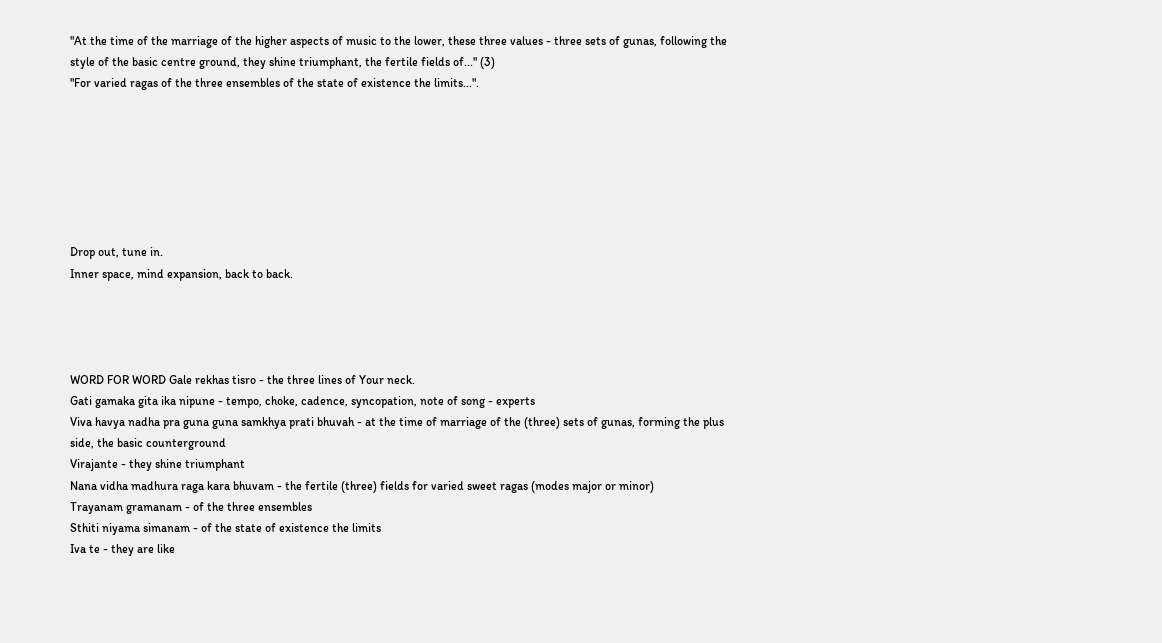"At the time of the marriage of the higher aspects of music to the lower, these three values - three sets of gunas, following the style of the basic centre ground, they shine triumphant, the fertile fields of..." (3)
"For varied ragas of the three ensembles of the state of existence the limits...".







Drop out, tune in.
Inner space, mind expansion, back to back.




WORD FOR WORD Gale rekhas tisro - the three lines of Your neck.
Gati gamaka gita ika nipune - tempo, choke, cadence, syncopation, note of song - experts
Viva havya nadha pra guna guna samkhya prati bhuvah - at the time of marriage of the (three) sets of gunas, forming the plus side, the basic counterground
Virajante - they shine triumphant
Nana vidha madhura raga kara bhuvam - the fertile (three) fields for varied sweet ragas (modes major or minor)
Trayanam gramanam - of the three ensembles
Sthiti niyama simanam - of the state of existence the limits
Iva te - they are like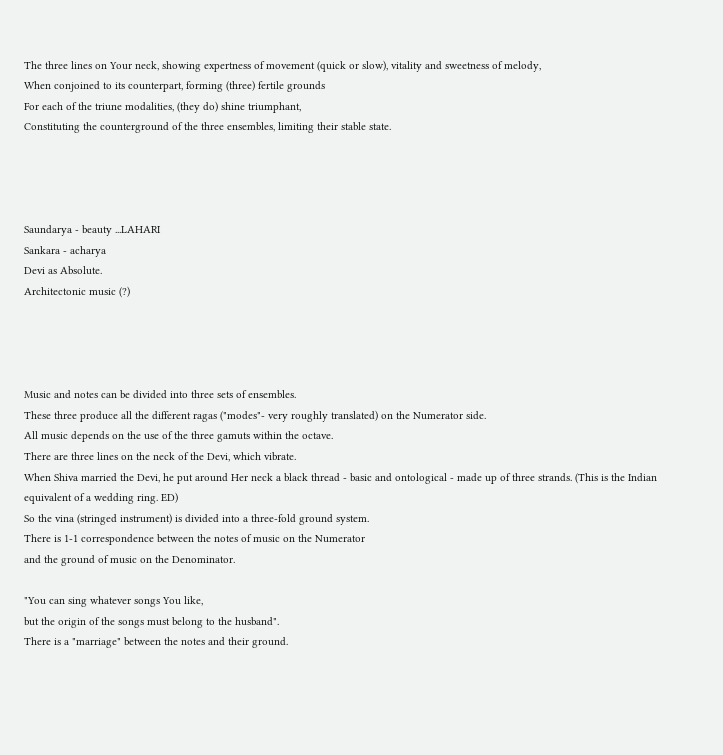The three lines on Your neck, showing expertness of movement (quick or slow), vitality and sweetness of melody,
When conjoined to its counterpart, forming (three) fertile grounds
For each of the triune modalities, (they do) shine triumphant,
Constituting the counterground of the three ensembles, limiting their stable state.




Saundarya - beauty ...LAHARI
Sankara - acharya
Devi as Absolute.
Architectonic music (?)




Music and notes can be divided into three sets of ensembles.
These three produce all the different ragas ("modes"- very roughly translated) on the Numerator side.
All music depends on the use of the three gamuts within the octave.
There are three lines on the neck of the Devi, which vibrate.
When Shiva married the Devi, he put around Her neck a black thread - basic and ontological - made up of three strands. (This is the Indian equivalent of a wedding ring. ED)
So the vina (stringed instrument) is divided into a three-fold ground system.
There is 1-1 correspondence between the notes of music on the Numerator
and the ground of music on the Denominator.

"You can sing whatever songs You like,
but the origin of the songs must belong to the husband".
There is a "marriage" between the notes and their ground.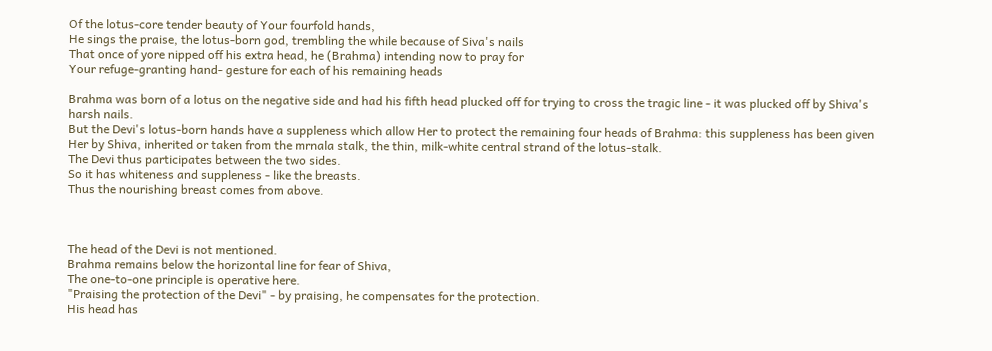Of the lotus-core tender beauty of Your fourfold hands,
He sings the praise, the lotus-born god, trembling the while because of Siva's nails
That once of yore nipped off his extra head, he (Brahma) intending now to pray for
Your refuge-granting hand- gesture for each of his remaining heads

Brahma was born of a lotus on the negative side and had his fifth head plucked off for trying to cross the tragic line - it was plucked off by Shiva's harsh nails.
But the Devi's lotus-born hands have a suppleness which allow Her to protect the remaining four heads of Brahma: this suppleness has been given Her by Shiva, inherited or taken from the mrnala stalk, the thin, milk-white central strand of the lotus-stalk.
The Devi thus participates between the two sides.
So it has whiteness and suppleness - like the breasts.
Thus the nourishing breast comes from above.



The head of the Devi is not mentioned.
Brahma remains below the horizontal line for fear of Shiva,
The one-to-one principle is operative here.
"Praising the protection of the Devi" - by praising, he compensates for the protection.
His head has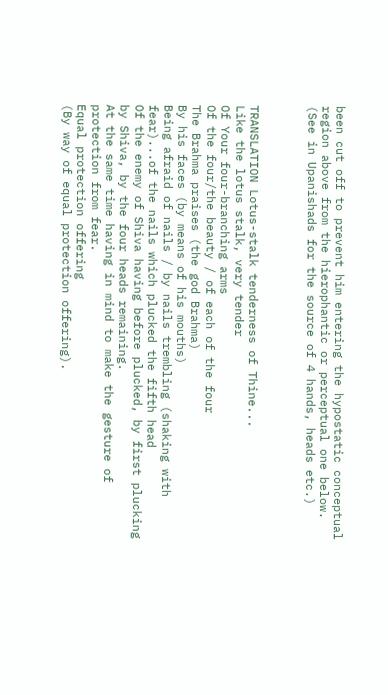been cut off to prevent him entering the hypostatic conceptual region above from the hierophantic or perceptual one below.
(See in Upanishads for the source of 4 hands, heads etc.)



TRANSLATION Lotus-stalk tenderness of Thine...
Like the lotus stalk, very tender
Of Your four-branching arms
Of the four/the beauty / of each of the four
The Brahma praises (the god Brahma)
By his faces (by means of his mouths)
Being afraid of nails / by nails trembling (shaking with fear)...of the nails which plucked the fifth head
Of the enemy of Shiva having before plucked, by first plucking by Shiva, by the four heads remaining.
At the same time having in mind to make the gesture of protection from fear.
Equal protection offering
(By way of equal protection offering).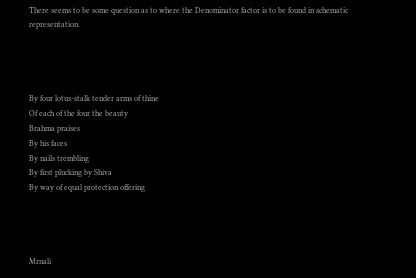There seems to be some question as to where the Denominator factor is to be found in schematic representation.




By four lotus-stalk tender arms of thine
Of each of the four the beauty
Brahma praises
By his faces
By nails trembling
By first plucking by Shiva
By way of equal protection offering




Mrnali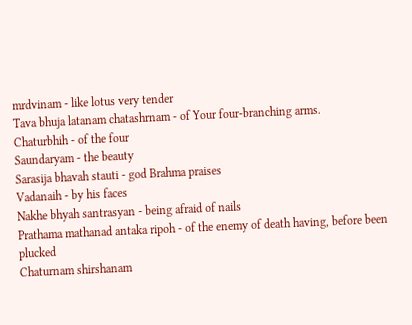mrdvinam - like lotus very tender
Tava bhuja latanam chatashrnam - of Your four-branching arms.
Chaturbhih - of the four
Saundaryam - the beauty
Sarasija bhavah stauti - god Brahma praises
Vadanaih - by his faces
Nakhe bhyah santrasyan - being afraid of nails
Prathama mathanad antaka ripoh - of the enemy of death having, before been plucked
Chaturnam shirshanam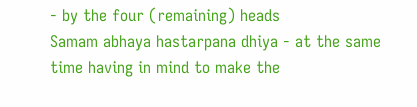- by the four (remaining) heads
Samam abhaya hastarpana dhiya - at the same time having in mind to make the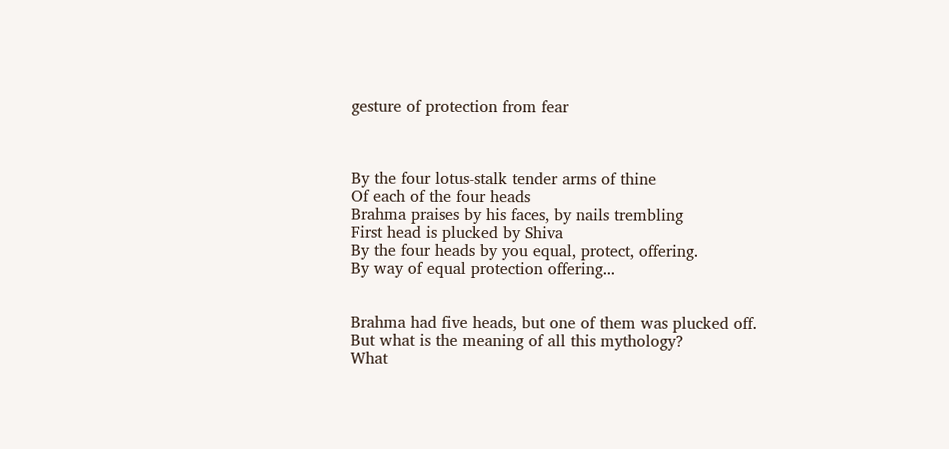gesture of protection from fear



By the four lotus-stalk tender arms of thine
Of each of the four heads
Brahma praises by his faces, by nails trembling
First head is plucked by Shiva
By the four heads by you equal, protect, offering.
By way of equal protection offering...


Brahma had five heads, but one of them was plucked off.
But what is the meaning of all this mythology?
What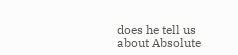does he tell us about Absolute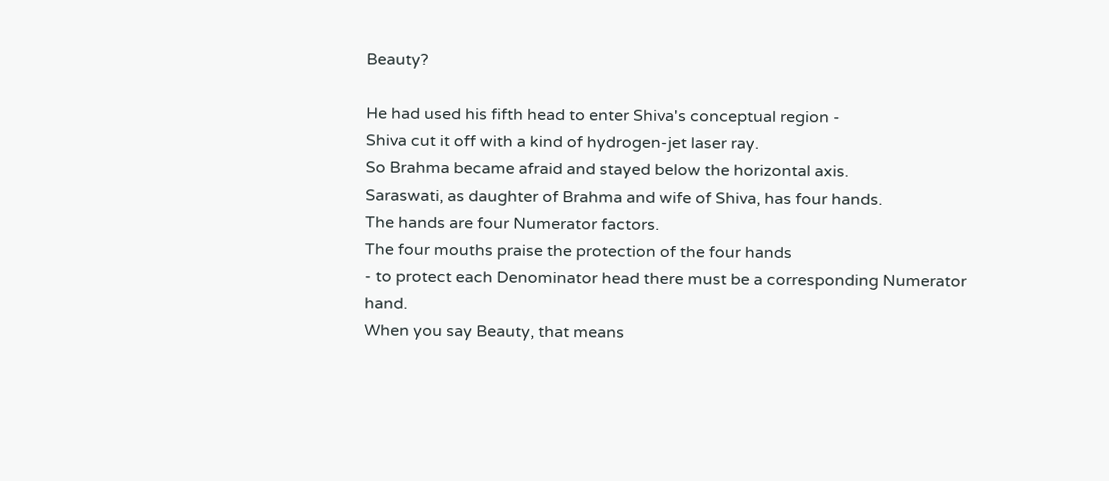Beauty?

He had used his fifth head to enter Shiva's conceptual region -
Shiva cut it off with a kind of hydrogen-jet laser ray.
So Brahma became afraid and stayed below the horizontal axis.
Saraswati, as daughter of Brahma and wife of Shiva, has four hands.
The hands are four Numerator factors.
The four mouths praise the protection of the four hands
- to protect each Denominator head there must be a corresponding Numerator hand.
When you say Beauty, that means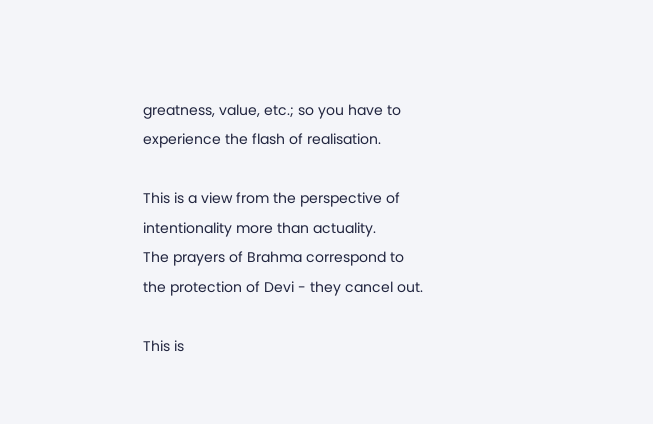greatness, value, etc.; so you have to experience the flash of realisation.

This is a view from the perspective of intentionality more than actuality.
The prayers of Brahma correspond to the protection of Devi - they cancel out.

This is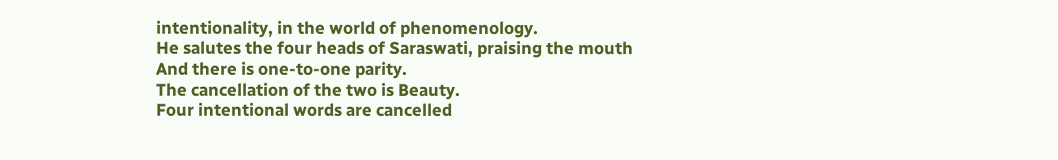intentionality, in the world of phenomenology.
He salutes the four heads of Saraswati, praising the mouth
And there is one-to-one parity.
The cancellation of the two is Beauty.
Four intentional words are cancelled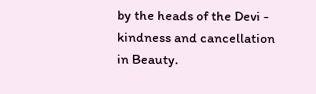by the heads of the Devi - kindness and cancellation in Beauty.